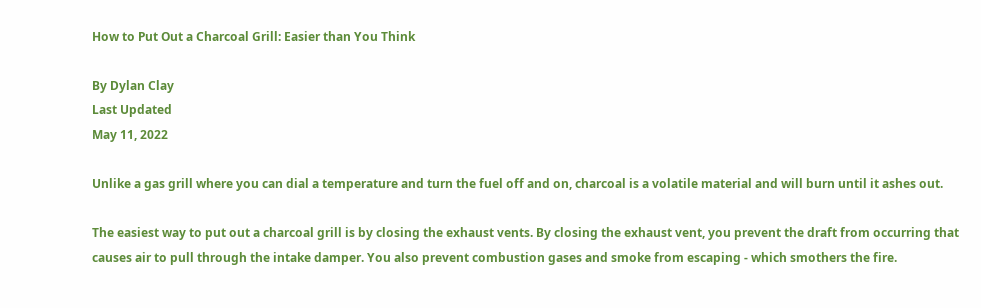How to Put Out a Charcoal Grill: Easier than You Think

By Dylan Clay
Last Updated
May 11, 2022

Unlike a gas grill where you can dial a temperature and turn the fuel off and on, charcoal is a volatile material and will burn until it ashes out.

The easiest way to put out a charcoal grill is by closing the exhaust vents. By closing the exhaust vent, you prevent the draft from occurring that causes air to pull through the intake damper. You also prevent combustion gases and smoke from escaping - which smothers the fire.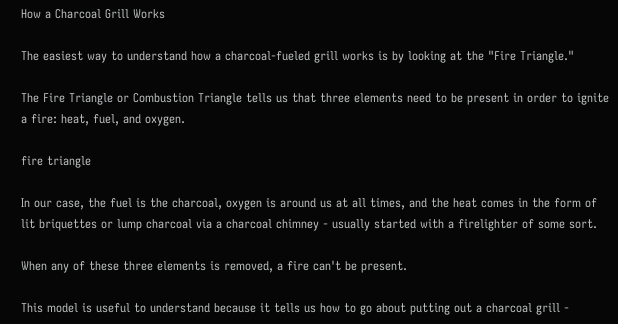How a Charcoal Grill Works

The easiest way to understand how a charcoal-fueled grill works is by looking at the "Fire Triangle."

The Fire Triangle or Combustion Triangle tells us that three elements need to be present in order to ignite a fire: heat, fuel, and oxygen.

fire triangle

In our case, the fuel is the charcoal, oxygen is around us at all times, and the heat comes in the form of lit briquettes or lump charcoal via a charcoal chimney - usually started with a firelighter of some sort.

When any of these three elements is removed, a fire can't be present.

This model is useful to understand because it tells us how to go about putting out a charcoal grill -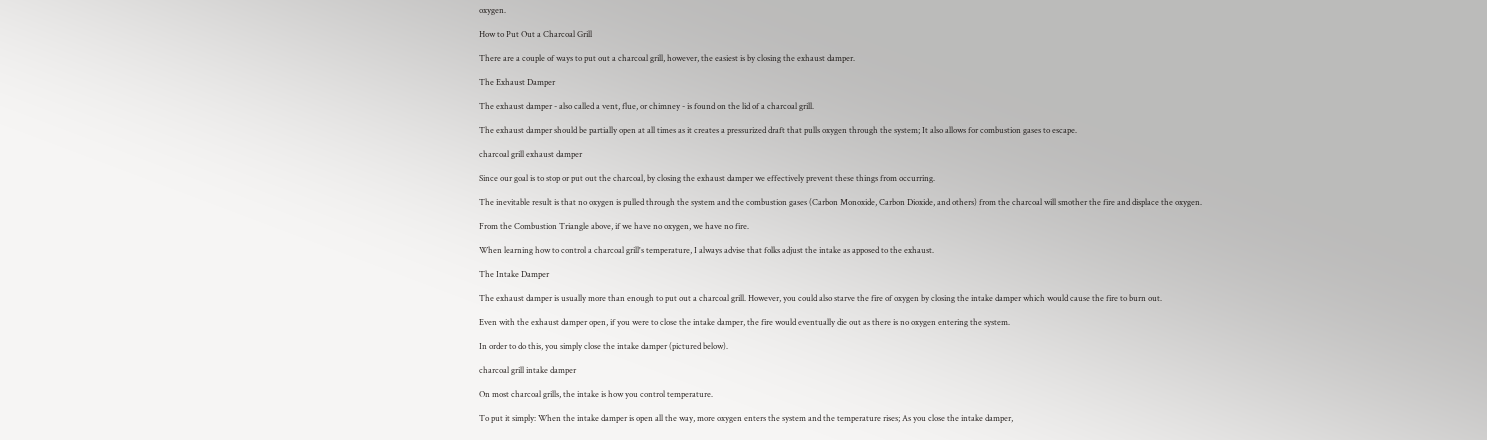oxygen.

How to Put Out a Charcoal Grill

There are a couple of ways to put out a charcoal grill, however, the easiest is by closing the exhaust damper.

The Exhaust Damper

The exhaust damper - also called a vent, flue, or chimney - is found on the lid of a charcoal grill.

The exhaust damper should be partially open at all times as it creates a pressurized draft that pulls oxygen through the system; It also allows for combustion gases to escape.

charcoal grill exhaust damper

Since our goal is to stop or put out the charcoal, by closing the exhaust damper we effectively prevent these things from occurring.

The inevitable result is that no oxygen is pulled through the system and the combustion gases (Carbon Monoxide, Carbon Dioxide, and others) from the charcoal will smother the fire and displace the oxygen.

From the Combustion Triangle above, if we have no oxygen, we have no fire.

When learning how to control a charcoal grill's temperature, I always advise that folks adjust the intake as apposed to the exhaust.

The Intake Damper

The exhaust damper is usually more than enough to put out a charcoal grill. However, you could also starve the fire of oxygen by closing the intake damper which would cause the fire to burn out.

Even with the exhaust damper open, if you were to close the intake damper, the fire would eventually die out as there is no oxygen entering the system.

In order to do this, you simply close the intake damper (pictured below).

charcoal grill intake damper

On most charcoal grills, the intake is how you control temperature.

To put it simply: When the intake damper is open all the way, more oxygen enters the system and the temperature rises; As you close the intake damper,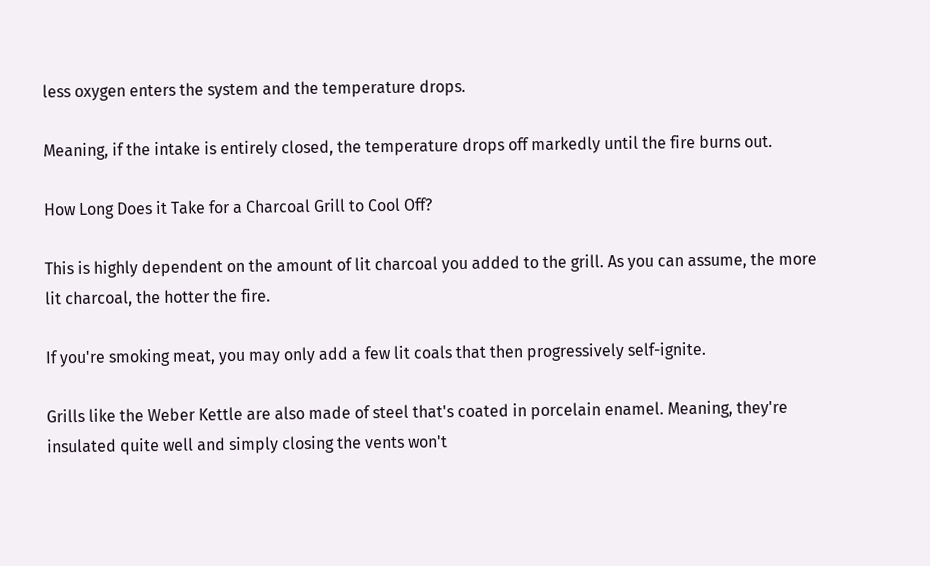less oxygen enters the system and the temperature drops.

Meaning, if the intake is entirely closed, the temperature drops off markedly until the fire burns out.

How Long Does it Take for a Charcoal Grill to Cool Off?

This is highly dependent on the amount of lit charcoal you added to the grill. As you can assume, the more lit charcoal, the hotter the fire.

If you're smoking meat, you may only add a few lit coals that then progressively self-ignite.

Grills like the Weber Kettle are also made of steel that's coated in porcelain enamel. Meaning, they're insulated quite well and simply closing the vents won't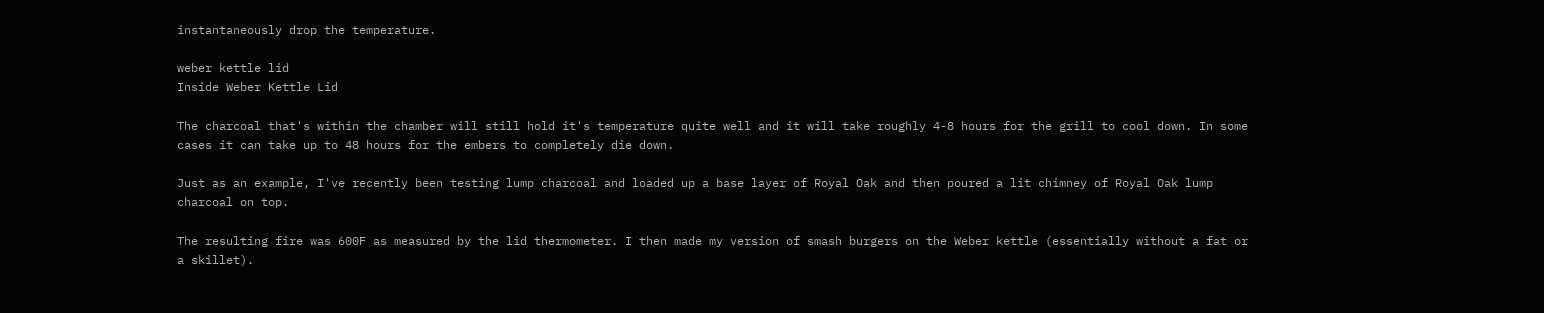instantaneously drop the temperature.

weber kettle lid
Inside Weber Kettle Lid

The charcoal that's within the chamber will still hold it's temperature quite well and it will take roughly 4-8 hours for the grill to cool down. In some cases it can take up to 48 hours for the embers to completely die down.

Just as an example, I've recently been testing lump charcoal and loaded up a base layer of Royal Oak and then poured a lit chimney of Royal Oak lump charcoal on top.

The resulting fire was 600F as measured by the lid thermometer. I then made my version of smash burgers on the Weber kettle (essentially without a fat or a skillet).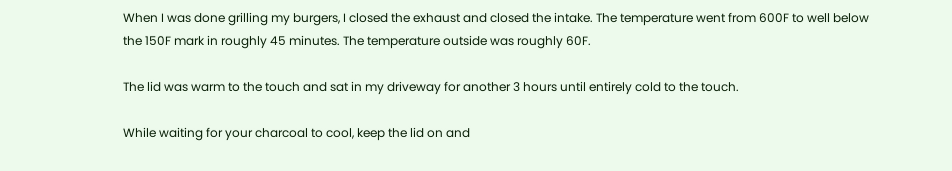When I was done grilling my burgers, I closed the exhaust and closed the intake. The temperature went from 600F to well below the 150F mark in roughly 45 minutes. The temperature outside was roughly 60F.

The lid was warm to the touch and sat in my driveway for another 3 hours until entirely cold to the touch.

While waiting for your charcoal to cool, keep the lid on and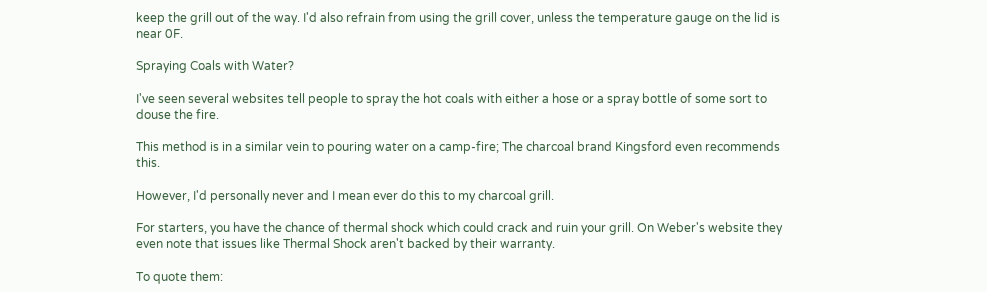keep the grill out of the way. I'd also refrain from using the grill cover, unless the temperature gauge on the lid is near 0F.

Spraying Coals with Water?

I've seen several websites tell people to spray the hot coals with either a hose or a spray bottle of some sort to douse the fire.

This method is in a similar vein to pouring water on a camp-fire; The charcoal brand Kingsford even recommends this.

However, I'd personally never and I mean ever do this to my charcoal grill.

For starters, you have the chance of thermal shock which could crack and ruin your grill. On Weber's website they even note that issues like Thermal Shock aren't backed by their warranty.

To quote them: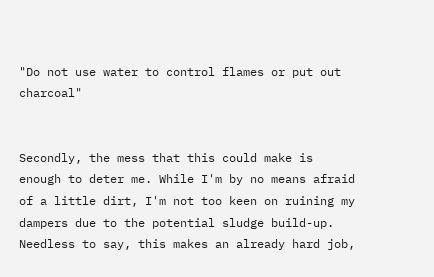"Do not use water to control flames or put out charcoal"


Secondly, the mess that this could make is enough to deter me. While I'm by no means afraid of a little dirt, I'm not too keen on ruining my dampers due to the potential sludge build-up. Needless to say, this makes an already hard job,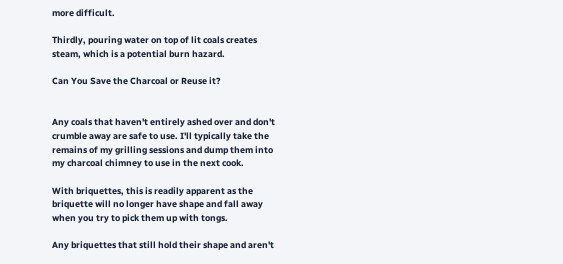more difficult.

Thirdly, pouring water on top of lit coals creates steam, which is a potential burn hazard.

Can You Save the Charcoal or Reuse it?


Any coals that haven't entirely ashed over and don't crumble away are safe to use. I'll typically take the remains of my grilling sessions and dump them into my charcoal chimney to use in the next cook.

With briquettes, this is readily apparent as the briquette will no longer have shape and fall away when you try to pick them up with tongs.

Any briquettes that still hold their shape and aren't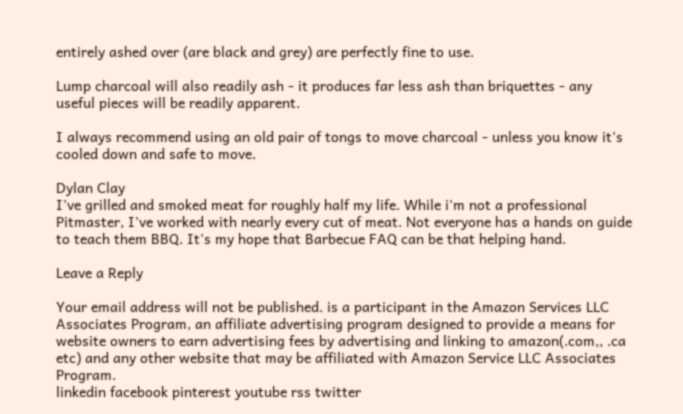entirely ashed over (are black and grey) are perfectly fine to use.

Lump charcoal will also readily ash - it produces far less ash than briquettes - any useful pieces will be readily apparent.

I always recommend using an old pair of tongs to move charcoal - unless you know it's cooled down and safe to move.

Dylan Clay
I've grilled and smoked meat for roughly half my life. While i'm not a professional Pitmaster, I've worked with nearly every cut of meat. Not everyone has a hands on guide to teach them BBQ. It's my hope that Barbecue FAQ can be that helping hand.

Leave a Reply

Your email address will not be published. is a participant in the Amazon Services LLC Associates Program, an affiliate advertising program designed to provide a means for website owners to earn advertising fees by advertising and linking to amazon(.com,, .ca etc) and any other website that may be affiliated with Amazon Service LLC Associates Program.
linkedin facebook pinterest youtube rss twitter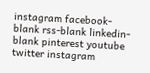instagram facebook-blank rss-blank linkedin-blank pinterest youtube twitter instagram